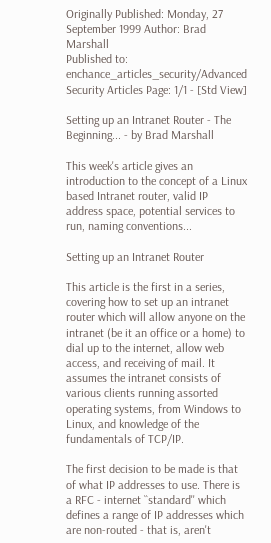Originally Published: Monday, 27 September 1999 Author: Brad Marshall
Published to: enchance_articles_security/Advanced Security Articles Page: 1/1 - [Std View]

Setting up an Intranet Router - The Beginning... - by Brad Marshall

This week's article gives an introduction to the concept of a Linux based Intranet router, valid IP address space, potential services to run, naming conventions...

Setting up an Intranet Router

This article is the first in a series, covering how to set up an intranet router which will allow anyone on the intranet (be it an office or a home) to dial up to the internet, allow web access, and receiving of mail. It assumes the intranet consists of various clients running assorted operating systems, from Windows to Linux, and knowledge of the fundamentals of TCP/IP.

The first decision to be made is that of what IP addresses to use. There is a RFC - internet ``standard'' which defines a range of IP addresses which are non-routed - that is, aren't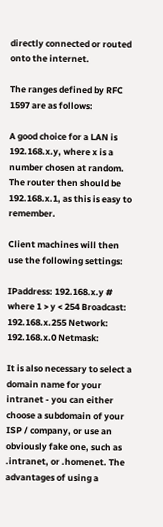directly connected or routed onto the internet.

The ranges defined by RFC 1597 are as follows:

A good choice for a LAN is 192.168.x.y, where x is a number chosen at random. The router then should be 192.168.x.1, as this is easy to remember.

Client machines will then use the following settings:

IPaddress: 192.168.x.y # where 1 > y < 254 Broadcast: 192.168.x.255 Network: 192.168.x.0 Netmask:

It is also necessary to select a domain name for your intranet - you can either choose a subdomain of your ISP / company, or use an obviously fake one, such as .intranet, or .homenet. The advantages of using a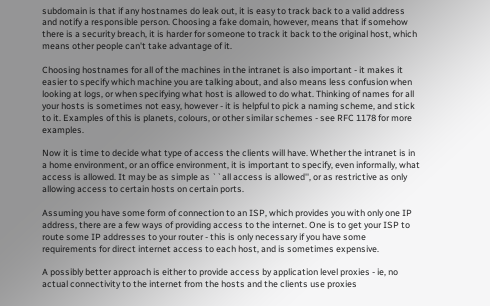subdomain is that if any hostnames do leak out, it is easy to track back to a valid address and notify a responsible person. Choosing a fake domain, however, means that if somehow there is a security breach, it is harder for someone to track it back to the original host, which means other people can't take advantage of it.

Choosing hostnames for all of the machines in the intranet is also important - it makes it easier to specify which machine you are talking about, and also means less confusion when looking at logs, or when specifying what host is allowed to do what. Thinking of names for all your hosts is sometimes not easy, however - it is helpful to pick a naming scheme, and stick to it. Examples of this is planets, colours, or other similar schemes - see RFC 1178 for more examples.

Now it is time to decide what type of access the clients will have. Whether the intranet is in a home environment, or an office environment, it is important to specify, even informally, what access is allowed. It may be as simple as ``all access is allowed'', or as restrictive as only allowing access to certain hosts on certain ports.

Assuming you have some form of connection to an ISP, which provides you with only one IP address, there are a few ways of providing access to the internet. One is to get your ISP to route some IP addresses to your router - this is only necessary if you have some requirements for direct internet access to each host, and is sometimes expensive.

A possibly better approach is either to provide access by application level proxies - ie, no actual connectivity to the internet from the hosts and the clients use proxies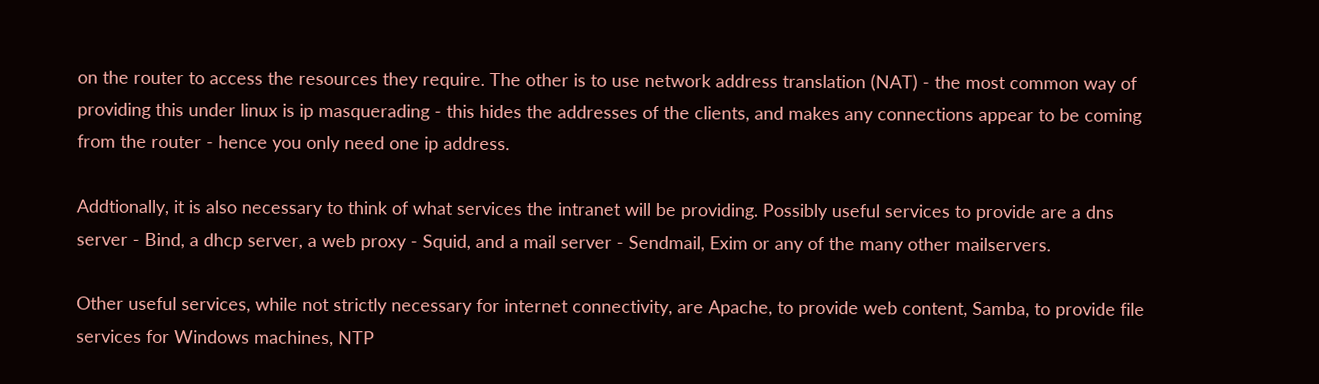on the router to access the resources they require. The other is to use network address translation (NAT) - the most common way of providing this under linux is ip masquerading - this hides the addresses of the clients, and makes any connections appear to be coming from the router - hence you only need one ip address.

Addtionally, it is also necessary to think of what services the intranet will be providing. Possibly useful services to provide are a dns server - Bind, a dhcp server, a web proxy - Squid, and a mail server - Sendmail, Exim or any of the many other mailservers.

Other useful services, while not strictly necessary for internet connectivity, are Apache, to provide web content, Samba, to provide file services for Windows machines, NTP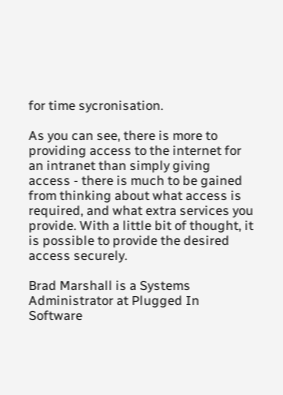for time sycronisation.

As you can see, there is more to providing access to the internet for an intranet than simply giving access - there is much to be gained from thinking about what access is required, and what extra services you provide. With a little bit of thought, it is possible to provide the desired access securely.

Brad Marshall is a Systems Administrator at Plugged In Software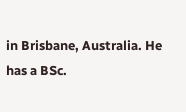in Brisbane, Australia. He has a BSc.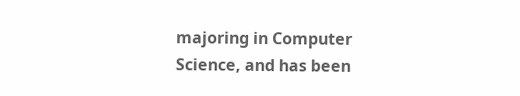majoring in Computer Science, and has been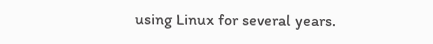using Linux for several years.